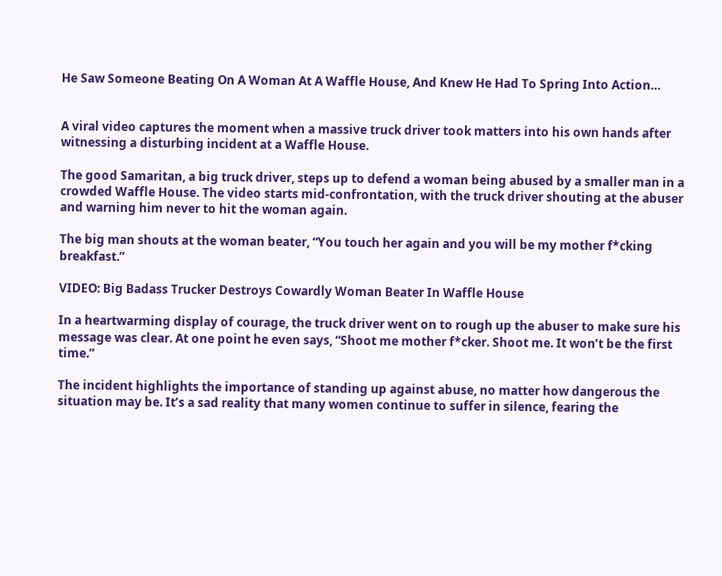He Saw Someone Beating On A Woman At A Waffle House, And Knew He Had To Spring Into Action…


A viral video captures the moment when a massive truck driver took matters into his own hands after witnessing a disturbing incident at a Waffle House.

The good Samaritan, a big truck driver, steps up to defend a woman being abused by a smaller man in a crowded Waffle House. The video starts mid-confrontation, with the truck driver shouting at the abuser and warning him never to hit the woman again.

The big man shouts at the woman beater, “You touch her again and you will be my mother f*cking breakfast.”

VIDEO: Big Badass Trucker Destroys Cowardly Woman Beater In Waffle House

In a heartwarming display of courage, the truck driver went on to rough up the abuser to make sure his message was clear. At one point he even says, “Shoot me mother f*cker. Shoot me. It won’t be the first time.”

The incident highlights the importance of standing up against abuse, no matter how dangerous the situation may be. It’s a sad reality that many women continue to suffer in silence, fearing the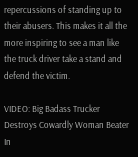repercussions of standing up to their abusers. This makes it all the more inspiring to see a man like the truck driver take a stand and defend the victim.

VIDEO: Big Badass Trucker Destroys Cowardly Woman Beater In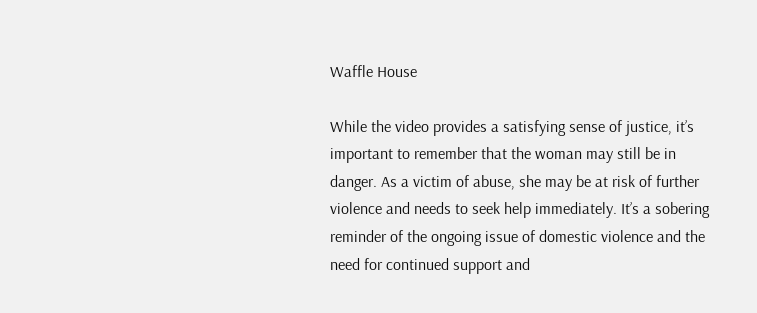Waffle House

While the video provides a satisfying sense of justice, it’s important to remember that the woman may still be in danger. As a victim of abuse, she may be at risk of further violence and needs to seek help immediately. It’s a sobering reminder of the ongoing issue of domestic violence and the need for continued support and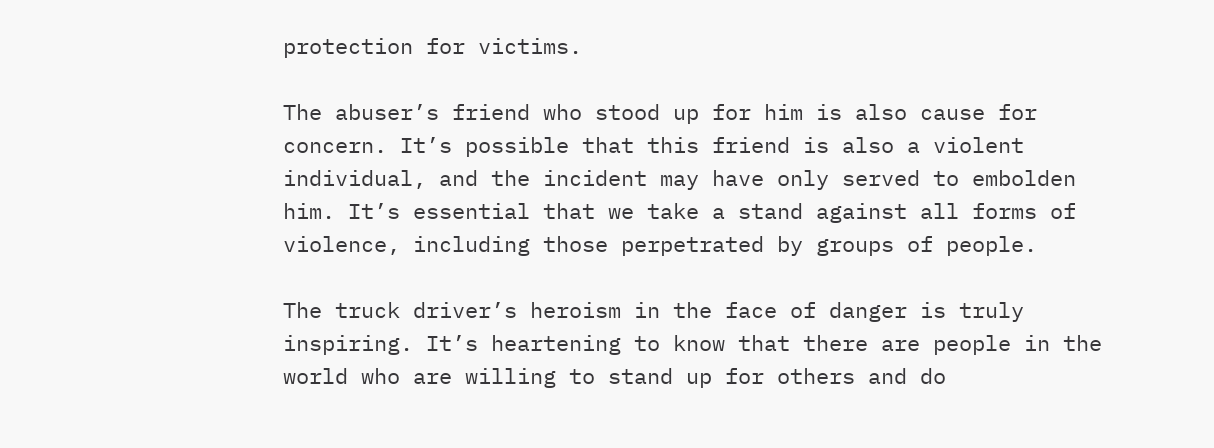protection for victims.

The abuser’s friend who stood up for him is also cause for concern. It’s possible that this friend is also a violent individual, and the incident may have only served to embolden him. It’s essential that we take a stand against all forms of violence, including those perpetrated by groups of people.

The truck driver’s heroism in the face of danger is truly inspiring. It’s heartening to know that there are people in the world who are willing to stand up for others and do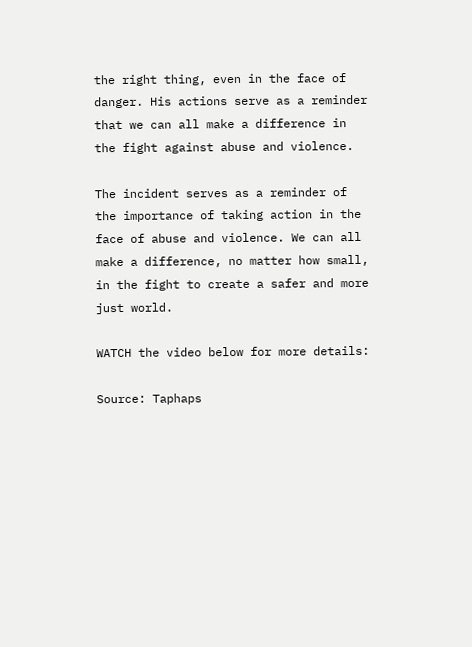the right thing, even in the face of danger. His actions serve as a reminder that we can all make a difference in the fight against abuse and violence.

The incident serves as a reminder of the importance of taking action in the face of abuse and violence. We can all make a difference, no matter how small, in the fight to create a safer and more just world.

WATCH the video below for more details:

Source: Taphaps